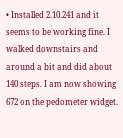• Installed 2.10.241 and it seems to be working fine. I walked downstairs and around a bit and did about 140 steps. I am now showing 672 on the pedometer widget.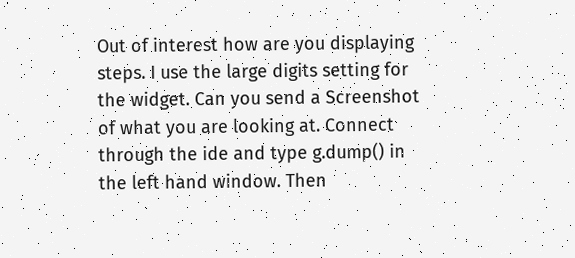Out of interest how are you displaying steps. I use the large digits setting for the widget. Can you send a Screenshot of what you are looking at. Connect through the ide and type g.dump() in the left hand window. Then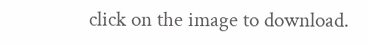click on the image to download.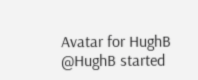Avatar for HughB @HughB started